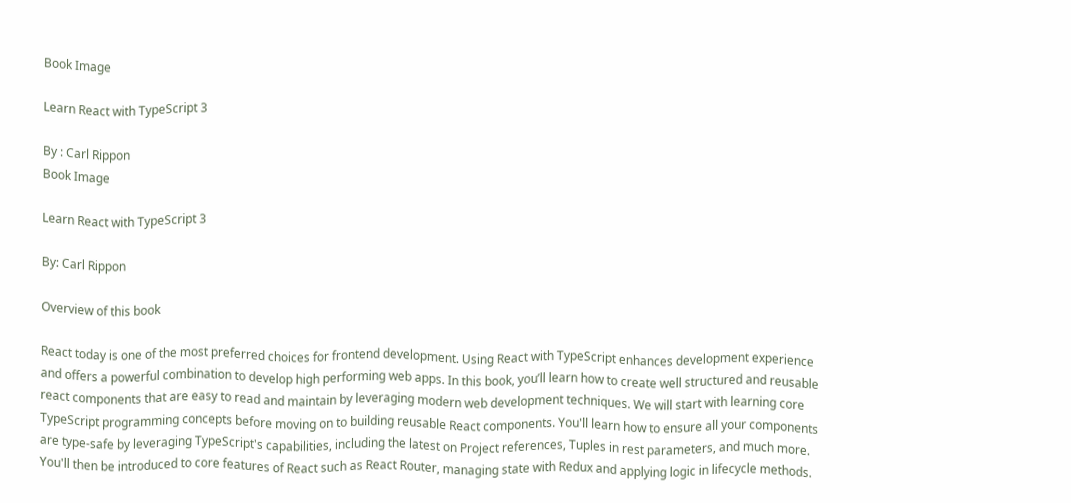Book Image

Learn React with TypeScript 3

By : Carl Rippon
Book Image

Learn React with TypeScript 3

By: Carl Rippon

Overview of this book

React today is one of the most preferred choices for frontend development. Using React with TypeScript enhances development experience and offers a powerful combination to develop high performing web apps. In this book, you’ll learn how to create well structured and reusable react components that are easy to read and maintain by leveraging modern web development techniques. We will start with learning core TypeScript programming concepts before moving on to building reusable React components. You'll learn how to ensure all your components are type-safe by leveraging TypeScript's capabilities, including the latest on Project references, Tuples in rest parameters, and much more. You'll then be introduced to core features of React such as React Router, managing state with Redux and applying logic in lifecycle methods.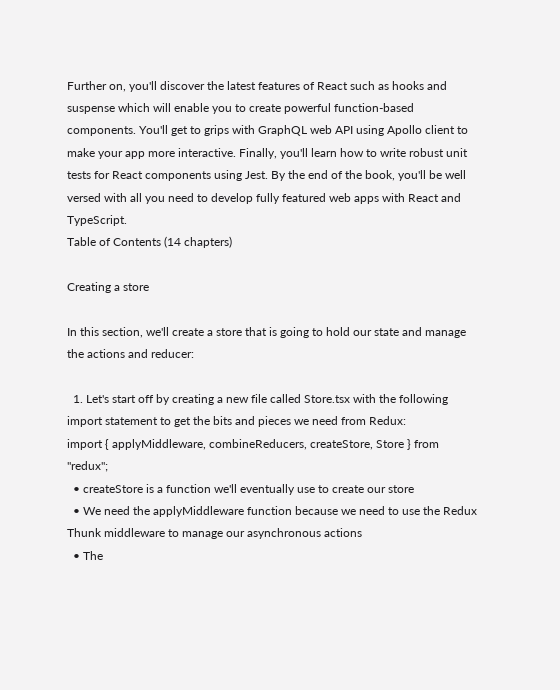Further on, you'll discover the latest features of React such as hooks and suspense which will enable you to create powerful function-based components. You'll get to grips with GraphQL web API using Apollo client to make your app more interactive. Finally, you'll learn how to write robust unit tests for React components using Jest. By the end of the book, you'll be well versed with all you need to develop fully featured web apps with React and TypeScript.
Table of Contents (14 chapters)

Creating a store

In this section, we'll create a store that is going to hold our state and manage the actions and reducer:

  1. Let's start off by creating a new file called Store.tsx with the following import statement to get the bits and pieces we need from Redux:
import { applyMiddleware, combineReducers, createStore, Store } from "redux";
  • createStore is a function we'll eventually use to create our store
  • We need the applyMiddleware function because we need to use the Redux Thunk middleware to manage our asynchronous actions
  • The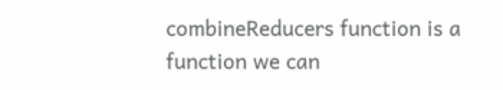combineReducers function is a function we can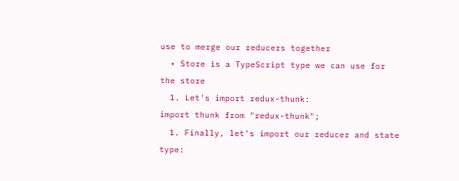use to merge our reducers together
  • Store is a TypeScript type we can use for the store
  1. Let's import redux-thunk:
import thunk from "redux-thunk";
  1. Finally, let's import our reducer and state type: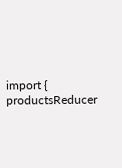import { productsReducer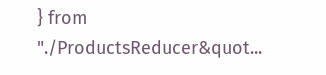} from "./ProductsReducer&quot...